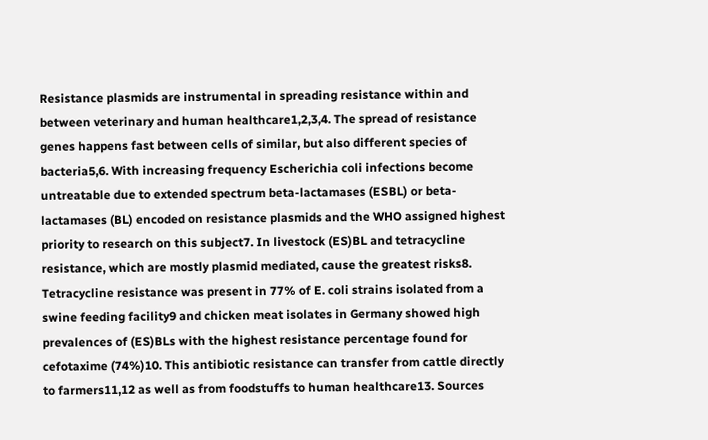Resistance plasmids are instrumental in spreading resistance within and between veterinary and human healthcare1,2,3,4. The spread of resistance genes happens fast between cells of similar, but also different species of bacteria5,6. With increasing frequency Escherichia coli infections become untreatable due to extended spectrum beta-lactamases (ESBL) or beta-lactamases (BL) encoded on resistance plasmids and the WHO assigned highest priority to research on this subject7. In livestock (ES)BL and tetracycline resistance, which are mostly plasmid mediated, cause the greatest risks8. Tetracycline resistance was present in 77% of E. coli strains isolated from a swine feeding facility9 and chicken meat isolates in Germany showed high prevalences of (ES)BLs with the highest resistance percentage found for cefotaxime (74%)10. This antibiotic resistance can transfer from cattle directly to farmers11,12 as well as from foodstuffs to human healthcare13. Sources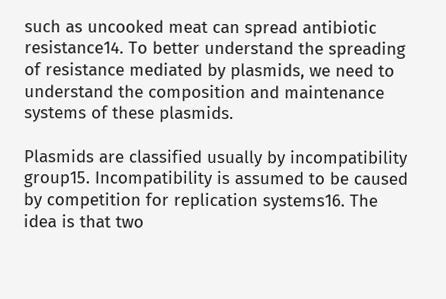such as uncooked meat can spread antibiotic resistance14. To better understand the spreading of resistance mediated by plasmids, we need to understand the composition and maintenance systems of these plasmids.

Plasmids are classified usually by incompatibility group15. Incompatibility is assumed to be caused by competition for replication systems16. The idea is that two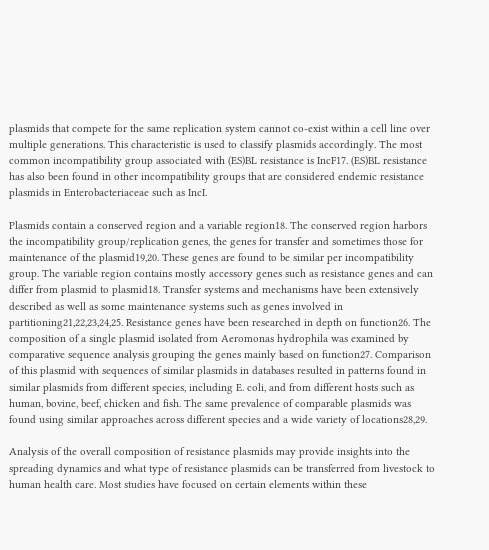plasmids that compete for the same replication system cannot co-exist within a cell line over multiple generations. This characteristic is used to classify plasmids accordingly. The most common incompatibility group associated with (ES)BL resistance is IncF17. (ES)BL resistance has also been found in other incompatibility groups that are considered endemic resistance plasmids in Enterobacteriaceae such as IncI.

Plasmids contain a conserved region and a variable region18. The conserved region harbors the incompatibility group/replication genes, the genes for transfer and sometimes those for maintenance of the plasmid19,20. These genes are found to be similar per incompatibility group. The variable region contains mostly accessory genes such as resistance genes and can differ from plasmid to plasmid18. Transfer systems and mechanisms have been extensively described as well as some maintenance systems such as genes involved in partitioning21,22,23,24,25. Resistance genes have been researched in depth on function26. The composition of a single plasmid isolated from Aeromonas hydrophila was examined by comparative sequence analysis grouping the genes mainly based on function27. Comparison of this plasmid with sequences of similar plasmids in databases resulted in patterns found in similar plasmids from different species, including E. coli, and from different hosts such as human, bovine, beef, chicken and fish. The same prevalence of comparable plasmids was found using similar approaches across different species and a wide variety of locations28,29.

Analysis of the overall composition of resistance plasmids may provide insights into the spreading dynamics and what type of resistance plasmids can be transferred from livestock to human health care. Most studies have focused on certain elements within these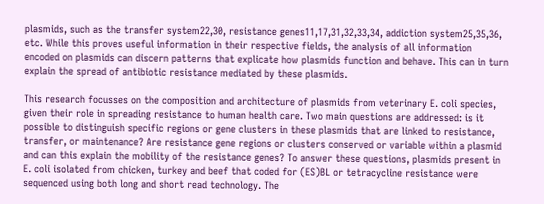plasmids, such as the transfer system22,30, resistance genes11,17,31,32,33,34, addiction system25,35,36, etc. While this proves useful information in their respective fields, the analysis of all information encoded on plasmids can discern patterns that explicate how plasmids function and behave. This can in turn explain the spread of antibiotic resistance mediated by these plasmids.

This research focusses on the composition and architecture of plasmids from veterinary E. coli species, given their role in spreading resistance to human health care. Two main questions are addressed: is it possible to distinguish specific regions or gene clusters in these plasmids that are linked to resistance, transfer, or maintenance? Are resistance gene regions or clusters conserved or variable within a plasmid and can this explain the mobility of the resistance genes? To answer these questions, plasmids present in E. coli isolated from chicken, turkey and beef that coded for (ES)BL or tetracycline resistance were sequenced using both long and short read technology. The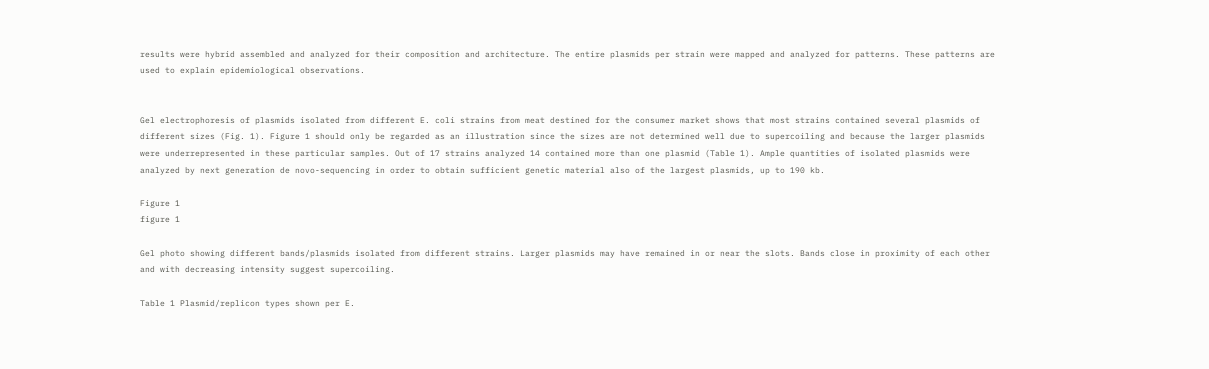results were hybrid assembled and analyzed for their composition and architecture. The entire plasmids per strain were mapped and analyzed for patterns. These patterns are used to explain epidemiological observations.


Gel electrophoresis of plasmids isolated from different E. coli strains from meat destined for the consumer market shows that most strains contained several plasmids of different sizes (Fig. 1). Figure 1 should only be regarded as an illustration since the sizes are not determined well due to supercoiling and because the larger plasmids were underrepresented in these particular samples. Out of 17 strains analyzed 14 contained more than one plasmid (Table 1). Ample quantities of isolated plasmids were analyzed by next generation de novo-sequencing in order to obtain sufficient genetic material also of the largest plasmids, up to 190 kb.

Figure 1
figure 1

Gel photo showing different bands/plasmids isolated from different strains. Larger plasmids may have remained in or near the slots. Bands close in proximity of each other and with decreasing intensity suggest supercoiling.

Table 1 Plasmid/replicon types shown per E.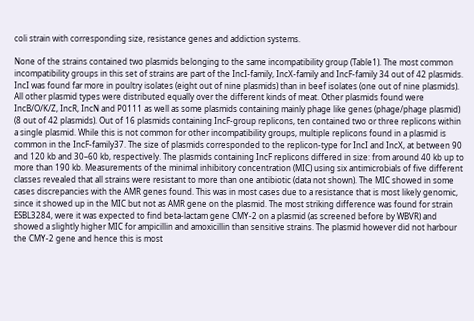coli strain with corresponding size, resistance genes and addiction systems.

None of the strains contained two plasmids belonging to the same incompatibility group (Table1). The most common incompatibility groups in this set of strains are part of the IncI-family, IncX-family and IncF-family 34 out of 42 plasmids. IncI was found far more in poultry isolates (eight out of nine plasmids) than in beef isolates (one out of nine plasmids). All other plasmid types were distributed equally over the different kinds of meat. Other plasmids found were IncB/O/K/Z, IncR, IncN and P0111 as well as some plasmids containing mainly phage like genes (phage/phage plasmid) (8 out of 42 plasmids). Out of 16 plasmids containing IncF-group replicons, ten contained two or three replicons within a single plasmid. While this is not common for other incompatibility groups, multiple replicons found in a plasmid is common in the IncF-family37. The size of plasmids corresponded to the replicon-type for IncI and IncX, at between 90 and 120 kb and 30–60 kb, respectively. The plasmids containing IncF replicons differed in size: from around 40 kb up to more than 190 kb. Measurements of the minimal inhibitory concentration (MIC) using six antimicrobials of five different classes revealed that all strains were resistant to more than one antibiotic (data not shown). The MIC showed in some cases discrepancies with the AMR genes found. This was in most cases due to a resistance that is most likely genomic, since it showed up in the MIC but not as AMR gene on the plasmid. The most striking difference was found for strain ESBL3284, were it was expected to find beta-lactam gene CMY-2 on a plasmid (as screened before by WBVR) and showed a slightly higher MIC for ampicillin and amoxicillin than sensitive strains. The plasmid however did not harbour the CMY-2 gene and hence this is most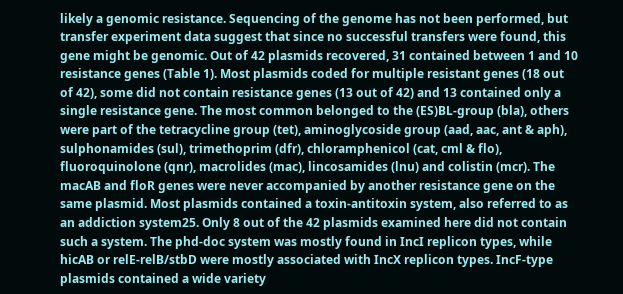likely a genomic resistance. Sequencing of the genome has not been performed, but transfer experiment data suggest that since no successful transfers were found, this gene might be genomic. Out of 42 plasmids recovered, 31 contained between 1 and 10 resistance genes (Table 1). Most plasmids coded for multiple resistant genes (18 out of 42), some did not contain resistance genes (13 out of 42) and 13 contained only a single resistance gene. The most common belonged to the (ES)BL-group (bla), others were part of the tetracycline group (tet), aminoglycoside group (aad, aac, ant & aph), sulphonamides (sul), trimethoprim (dfr), chloramphenicol (cat, cml & flo), fluoroquinolone (qnr), macrolides (mac), lincosamides (lnu) and colistin (mcr). The macAB and floR genes were never accompanied by another resistance gene on the same plasmid. Most plasmids contained a toxin-antitoxin system, also referred to as an addiction system25. Only 8 out of the 42 plasmids examined here did not contain such a system. The phd-doc system was mostly found in IncI replicon types, while hicAB or relE-relB/stbD were mostly associated with IncX replicon types. IncF-type plasmids contained a wide variety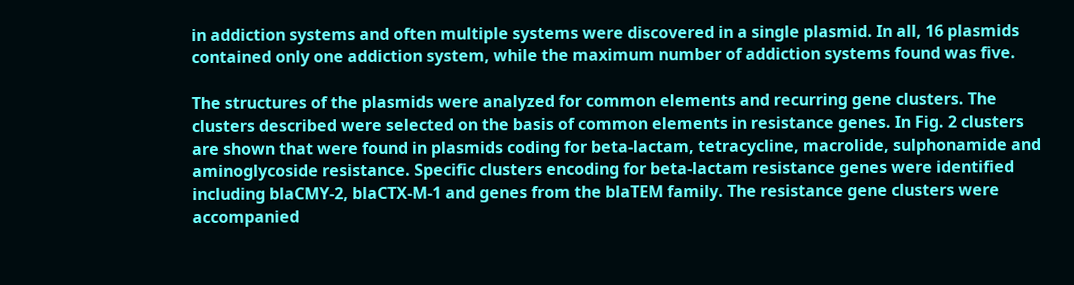in addiction systems and often multiple systems were discovered in a single plasmid. In all, 16 plasmids contained only one addiction system, while the maximum number of addiction systems found was five.

The structures of the plasmids were analyzed for common elements and recurring gene clusters. The clusters described were selected on the basis of common elements in resistance genes. In Fig. 2 clusters are shown that were found in plasmids coding for beta-lactam, tetracycline, macrolide, sulphonamide and aminoglycoside resistance. Specific clusters encoding for beta-lactam resistance genes were identified including blaCMY-2, blaCTX-M-1 and genes from the blaTEM family. The resistance gene clusters were accompanied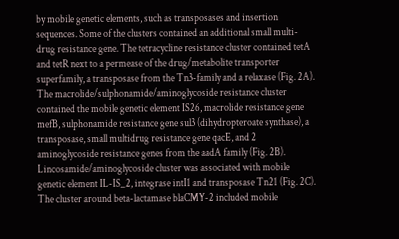by mobile genetic elements, such as transposases and insertion sequences. Some of the clusters contained an additional small multi-drug resistance gene. The tetracycline resistance cluster contained tetA and tetR next to a permease of the drug/metabolite transporter superfamily, a transposase from the Tn3-family and a relaxase (Fig. 2A). The macrolide/sulphonamide/aminoglycoside resistance cluster contained the mobile genetic element IS26, macrolide resistance gene mefB, sulphonamide resistance gene sul3 (dihydropteroate synthase), a transposase, small multidrug resistance gene qacE, and 2 aminoglycoside resistance genes from the aadA family (Fig. 2B). Lincosamide/aminoglycoside cluster was associated with mobile genetic element IL-IS_2, integrase intI1 and transposase Tn21 (Fig. 2C). The cluster around beta-lactamase blaCMY-2 included mobile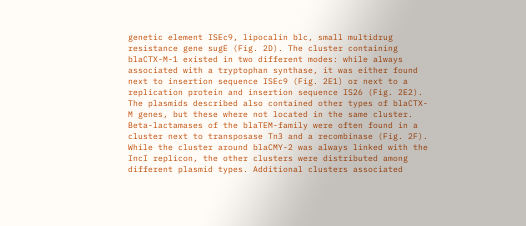genetic element ISEc9, lipocalin blc, small multidrug resistance gene sugE (Fig. 2D). The cluster containing blaCTX-M-1 existed in two different modes: while always associated with a tryptophan synthase, it was either found next to insertion sequence ISEc9 (Fig. 2E1) or next to a replication protein and insertion sequence IS26 (Fig. 2E2). The plasmids described also contained other types of blaCTX-M genes, but these where not located in the same cluster. Beta-lactamases of the blaTEM-family were often found in a cluster next to transposase Tn3 and a recombinase (Fig. 2F). While the cluster around blaCMY-2 was always linked with the IncI replicon, the other clusters were distributed among different plasmid types. Additional clusters associated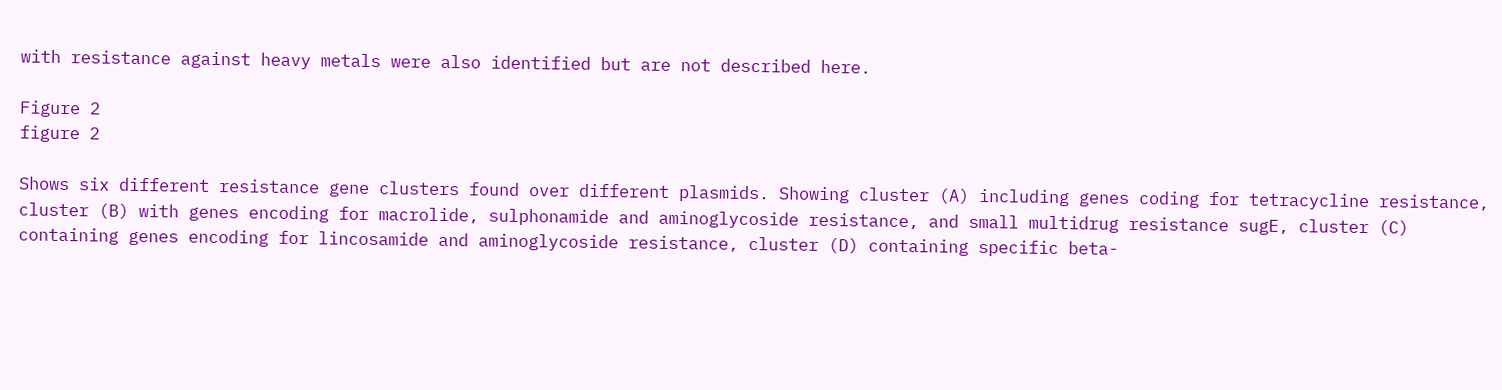with resistance against heavy metals were also identified but are not described here.

Figure 2
figure 2

Shows six different resistance gene clusters found over different plasmids. Showing cluster (A) including genes coding for tetracycline resistance, cluster (B) with genes encoding for macrolide, sulphonamide and aminoglycoside resistance, and small multidrug resistance sugE, cluster (C) containing genes encoding for lincosamide and aminoglycoside resistance, cluster (D) containing specific beta-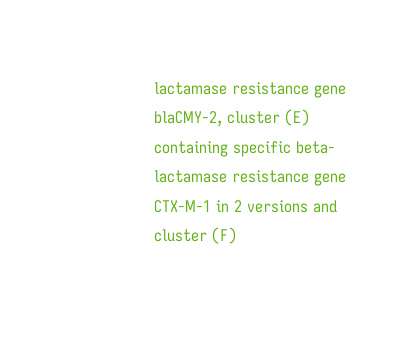lactamase resistance gene blaCMY-2, cluster (E) containing specific beta-lactamase resistance gene CTX-M-1 in 2 versions and cluster (F)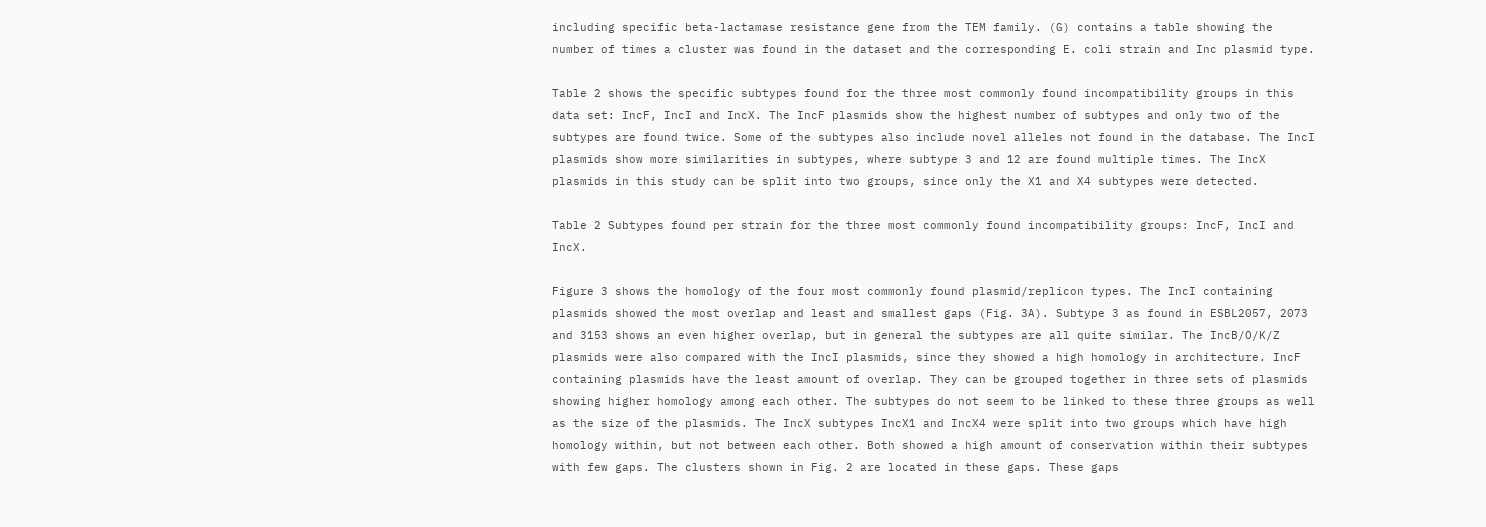including specific beta-lactamase resistance gene from the TEM family. (G) contains a table showing the number of times a cluster was found in the dataset and the corresponding E. coli strain and Inc plasmid type.

Table 2 shows the specific subtypes found for the three most commonly found incompatibility groups in this data set: IncF, IncI and IncX. The IncF plasmids show the highest number of subtypes and only two of the subtypes are found twice. Some of the subtypes also include novel alleles not found in the database. The IncI plasmids show more similarities in subtypes, where subtype 3 and 12 are found multiple times. The IncX plasmids in this study can be split into two groups, since only the X1 and X4 subtypes were detected.

Table 2 Subtypes found per strain for the three most commonly found incompatibility groups: IncF, IncI and IncX.

Figure 3 shows the homology of the four most commonly found plasmid/replicon types. The IncI containing plasmids showed the most overlap and least and smallest gaps (Fig. 3A). Subtype 3 as found in ESBL2057, 2073 and 3153 shows an even higher overlap, but in general the subtypes are all quite similar. The IncB/O/K/Z plasmids were also compared with the IncI plasmids, since they showed a high homology in architecture. IncF containing plasmids have the least amount of overlap. They can be grouped together in three sets of plasmids showing higher homology among each other. The subtypes do not seem to be linked to these three groups as well as the size of the plasmids. The IncX subtypes IncX1 and IncX4 were split into two groups which have high homology within, but not between each other. Both showed a high amount of conservation within their subtypes with few gaps. The clusters shown in Fig. 2 are located in these gaps. These gaps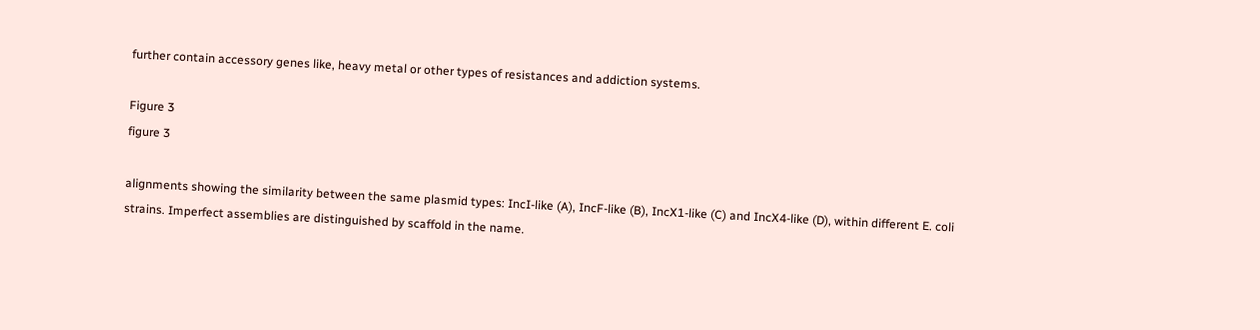further contain accessory genes like, heavy metal or other types of resistances and addiction systems.

Figure 3
figure 3

alignments showing the similarity between the same plasmid types: IncI-like (A), IncF-like (B), IncX1-like (C) and IncX4-like (D), within different E. coli strains. Imperfect assemblies are distinguished by scaffold in the name.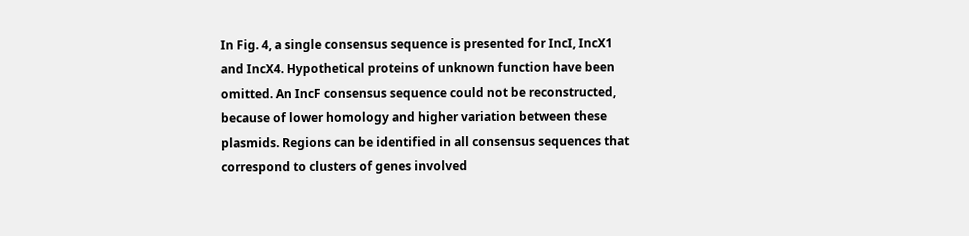In Fig. 4, a single consensus sequence is presented for IncI, IncX1 and IncX4. Hypothetical proteins of unknown function have been omitted. An IncF consensus sequence could not be reconstructed, because of lower homology and higher variation between these plasmids. Regions can be identified in all consensus sequences that correspond to clusters of genes involved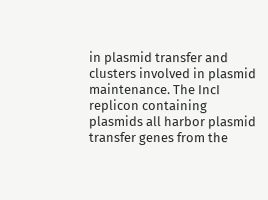in plasmid transfer and clusters involved in plasmid maintenance. The IncI replicon containing plasmids all harbor plasmid transfer genes from the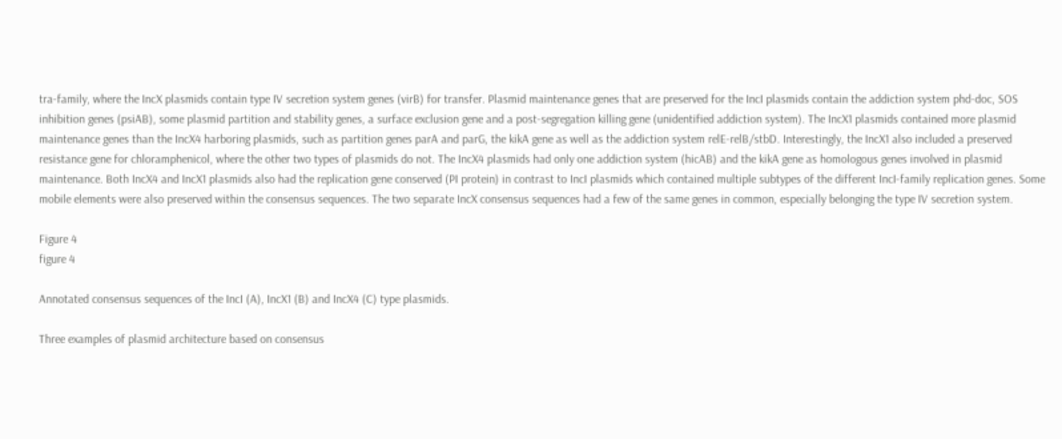tra-family, where the IncX plasmids contain type IV secretion system genes (virB) for transfer. Plasmid maintenance genes that are preserved for the IncI plasmids contain the addiction system phd-doc, SOS inhibition genes (psiAB), some plasmid partition and stability genes, a surface exclusion gene and a post-segregation killing gene (unidentified addiction system). The IncX1 plasmids contained more plasmid maintenance genes than the IncX4 harboring plasmids, such as partition genes parA and parG, the kikA gene as well as the addiction system relE-relB/stbD. Interestingly, the IncX1 also included a preserved resistance gene for chloramphenicol, where the other two types of plasmids do not. The IncX4 plasmids had only one addiction system (hicAB) and the kikA gene as homologous genes involved in plasmid maintenance. Both IncX4 and IncX1 plasmids also had the replication gene conserved (PI protein) in contrast to IncI plasmids which contained multiple subtypes of the different IncI-family replication genes. Some mobile elements were also preserved within the consensus sequences. The two separate IncX consensus sequences had a few of the same genes in common, especially belonging the type IV secretion system.

Figure 4
figure 4

Annotated consensus sequences of the IncI (A), IncX1 (B) and IncX4 (C) type plasmids.

Three examples of plasmid architecture based on consensus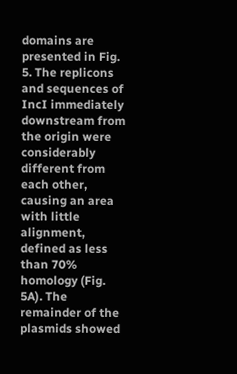domains are presented in Fig. 5. The replicons and sequences of IncI immediately downstream from the origin were considerably different from each other, causing an area with little alignment, defined as less than 70% homology (Fig. 5A). The remainder of the plasmids showed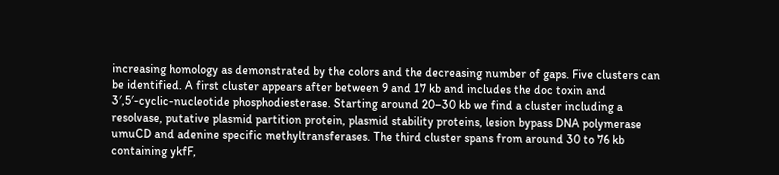increasing homology as demonstrated by the colors and the decreasing number of gaps. Five clusters can be identified. A first cluster appears after between 9 and 17 kb and includes the doc toxin and 3′,5′-cyclic-nucleotide phosphodiesterase. Starting around 20–30 kb we find a cluster including a resolvase, putative plasmid partition protein, plasmid stability proteins, lesion bypass DNA polymerase umuCD and adenine specific methyltransferases. The third cluster spans from around 30 to 76 kb containing ykfF,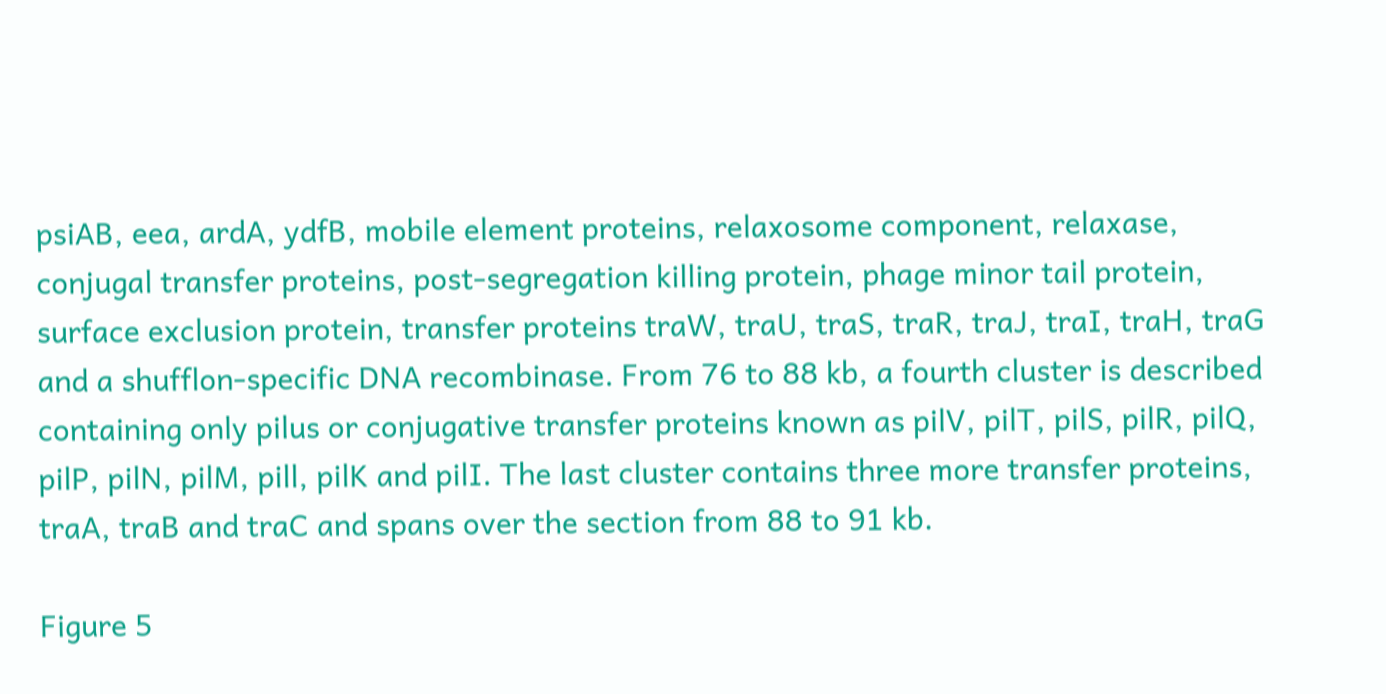psiAB, eea, ardA, ydfB, mobile element proteins, relaxosome component, relaxase, conjugal transfer proteins, post-segregation killing protein, phage minor tail protein, surface exclusion protein, transfer proteins traW, traU, traS, traR, traJ, traI, traH, traG and a shufflon-specific DNA recombinase. From 76 to 88 kb, a fourth cluster is described containing only pilus or conjugative transfer proteins known as pilV, pilT, pilS, pilR, pilQ, pilP, pilN, pilM, pill, pilK and pilI. The last cluster contains three more transfer proteins, traA, traB and traC and spans over the section from 88 to 91 kb.

Figure 5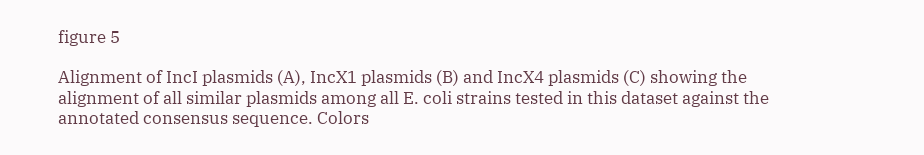figure 5

Alignment of IncI plasmids (A), IncX1 plasmids (B) and IncX4 plasmids (C) showing the alignment of all similar plasmids among all E. coli strains tested in this dataset against the annotated consensus sequence. Colors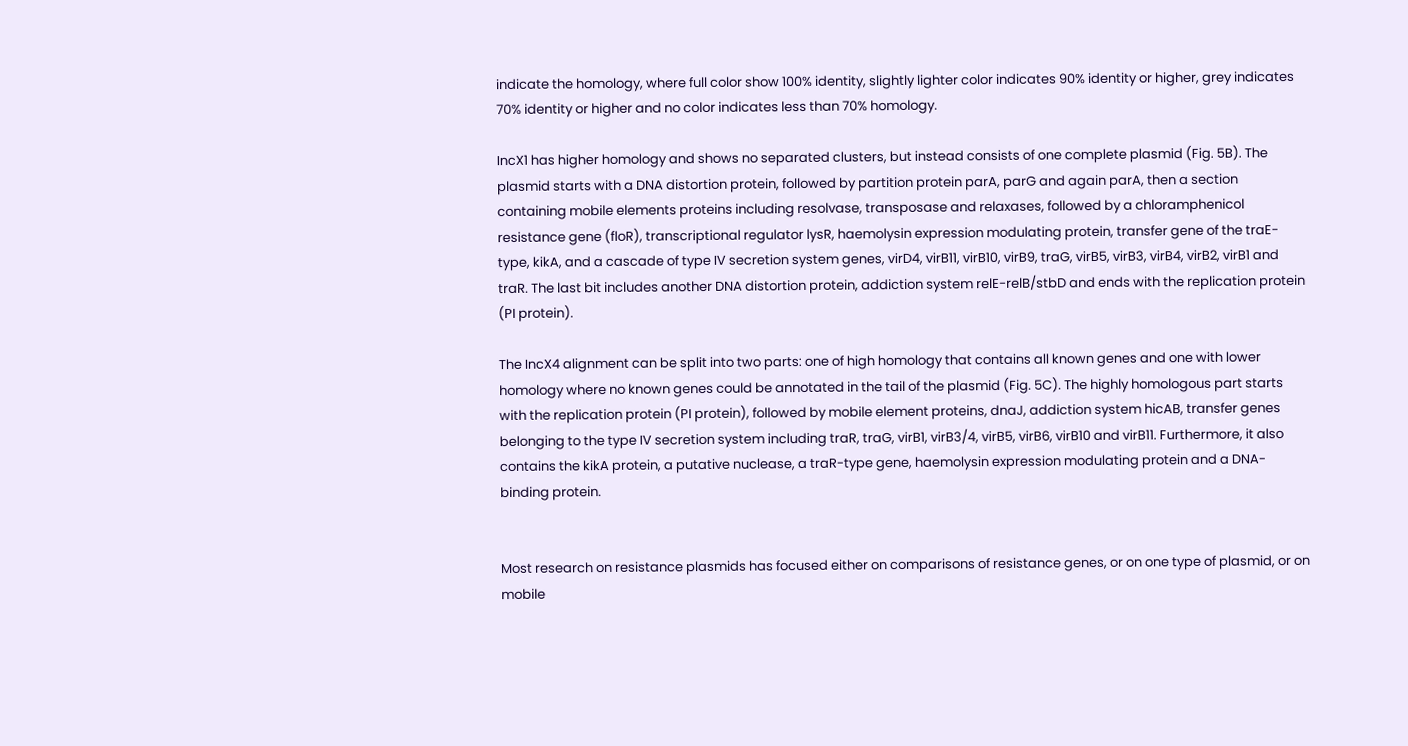indicate the homology, where full color show 100% identity, slightly lighter color indicates 90% identity or higher, grey indicates 70% identity or higher and no color indicates less than 70% homology.

IncX1 has higher homology and shows no separated clusters, but instead consists of one complete plasmid (Fig. 5B). The plasmid starts with a DNA distortion protein, followed by partition protein parA, parG and again parA, then a section containing mobile elements proteins including resolvase, transposase and relaxases, followed by a chloramphenicol resistance gene (floR), transcriptional regulator lysR, haemolysin expression modulating protein, transfer gene of the traE-type, kikA, and a cascade of type IV secretion system genes, virD4, virB11, virB10, virB9, traG, virB5, virB3, virB4, virB2, virB1 and traR. The last bit includes another DNA distortion protein, addiction system relE-relB/stbD and ends with the replication protein (PI protein).

The IncX4 alignment can be split into two parts: one of high homology that contains all known genes and one with lower homology where no known genes could be annotated in the tail of the plasmid (Fig. 5C). The highly homologous part starts with the replication protein (PI protein), followed by mobile element proteins, dnaJ, addiction system hicAB, transfer genes belonging to the type IV secretion system including traR, traG, virB1, virB3/4, virB5, virB6, virB10 and virB11. Furthermore, it also contains the kikA protein, a putative nuclease, a traR-type gene, haemolysin expression modulating protein and a DNA-binding protein.


Most research on resistance plasmids has focused either on comparisons of resistance genes, or on one type of plasmid, or on mobile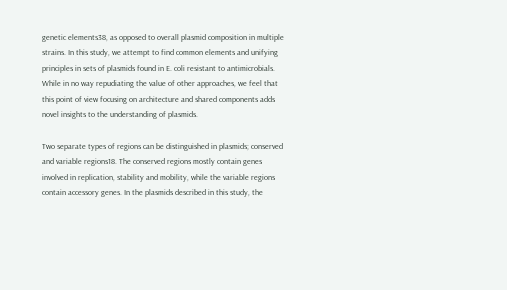genetic elements38, as opposed to overall plasmid composition in multiple strains. In this study, we attempt to find common elements and unifying principles in sets of plasmids found in E. coli resistant to antimicrobials. While in no way repudiating the value of other approaches, we feel that this point of view focusing on architecture and shared components adds novel insights to the understanding of plasmids.

Two separate types of regions can be distinguished in plasmids; conserved and variable regions18. The conserved regions mostly contain genes involved in replication, stability and mobility, while the variable regions contain accessory genes. In the plasmids described in this study, the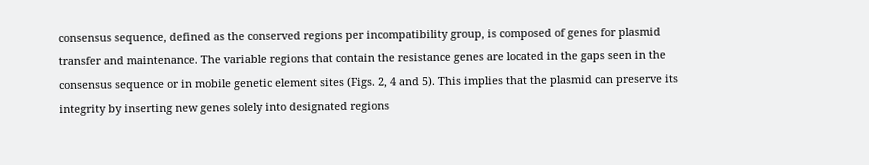consensus sequence, defined as the conserved regions per incompatibility group, is composed of genes for plasmid transfer and maintenance. The variable regions that contain the resistance genes are located in the gaps seen in the consensus sequence or in mobile genetic element sites (Figs. 2, 4 and 5). This implies that the plasmid can preserve its integrity by inserting new genes solely into designated regions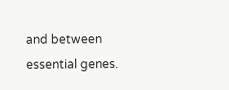and between essential genes.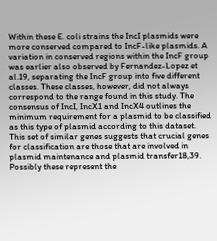Within these E. coli strains the IncI plasmids were more conserved compared to IncF-like plasmids. A variation in conserved regions within the IncF group was earlier also observed by Fernandez-Lopez et al.19, separating the IncF group into five different classes. These classes, however, did not always correspond to the range found in this study. The consensus of IncI, IncX1 and IncX4 outlines the minimum requirement for a plasmid to be classified as this type of plasmid according to this dataset. This set of similar genes suggests that crucial genes for classification are those that are involved in plasmid maintenance and plasmid transfer18,39. Possibly these represent the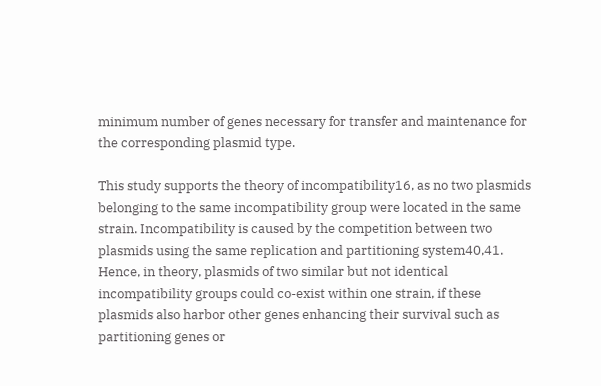minimum number of genes necessary for transfer and maintenance for the corresponding plasmid type.

This study supports the theory of incompatibility16, as no two plasmids belonging to the same incompatibility group were located in the same strain. Incompatibility is caused by the competition between two plasmids using the same replication and partitioning system40,41. Hence, in theory, plasmids of two similar but not identical incompatibility groups could co-exist within one strain, if these plasmids also harbor other genes enhancing their survival such as partitioning genes or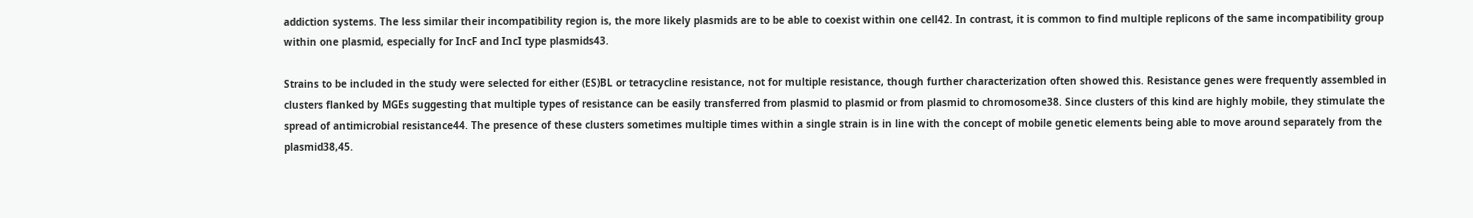addiction systems. The less similar their incompatibility region is, the more likely plasmids are to be able to coexist within one cell42. In contrast, it is common to find multiple replicons of the same incompatibility group within one plasmid, especially for IncF and IncI type plasmids43.

Strains to be included in the study were selected for either (ES)BL or tetracycline resistance, not for multiple resistance, though further characterization often showed this. Resistance genes were frequently assembled in clusters flanked by MGEs suggesting that multiple types of resistance can be easily transferred from plasmid to plasmid or from plasmid to chromosome38. Since clusters of this kind are highly mobile, they stimulate the spread of antimicrobial resistance44. The presence of these clusters sometimes multiple times within a single strain is in line with the concept of mobile genetic elements being able to move around separately from the plasmid38,45.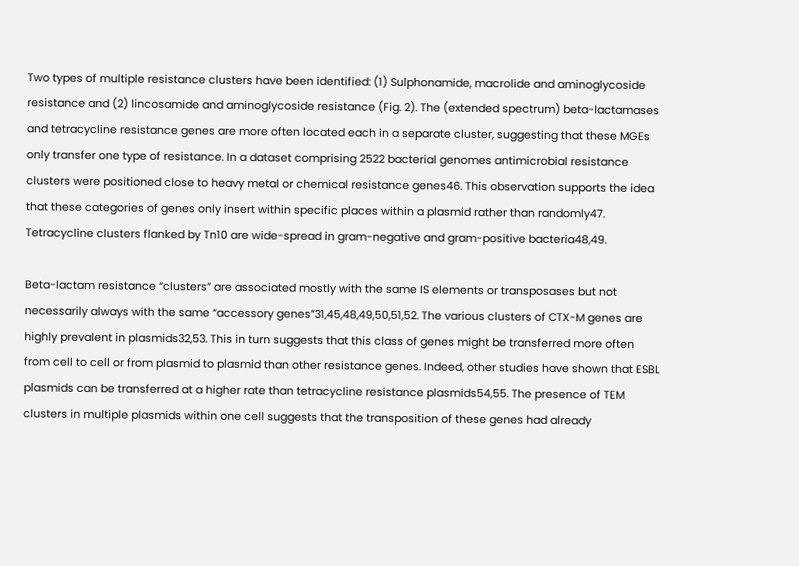Two types of multiple resistance clusters have been identified: (1) Sulphonamide, macrolide and aminoglycoside resistance and (2) lincosamide and aminoglycoside resistance (Fig. 2). The (extended spectrum) beta-lactamases and tetracycline resistance genes are more often located each in a separate cluster, suggesting that these MGEs only transfer one type of resistance. In a dataset comprising 2522 bacterial genomes antimicrobial resistance clusters were positioned close to heavy metal or chemical resistance genes46. This observation supports the idea that these categories of genes only insert within specific places within a plasmid rather than randomly47. Tetracycline clusters flanked by Tn10 are wide-spread in gram-negative and gram-positive bacteria48,49.

Beta-lactam resistance “clusters” are associated mostly with the same IS elements or transposases but not necessarily always with the same “accessory genes”31,45,48,49,50,51,52. The various clusters of CTX-M genes are highly prevalent in plasmids32,53. This in turn suggests that this class of genes might be transferred more often from cell to cell or from plasmid to plasmid than other resistance genes. Indeed, other studies have shown that ESBL plasmids can be transferred at a higher rate than tetracycline resistance plasmids54,55. The presence of TEM clusters in multiple plasmids within one cell suggests that the transposition of these genes had already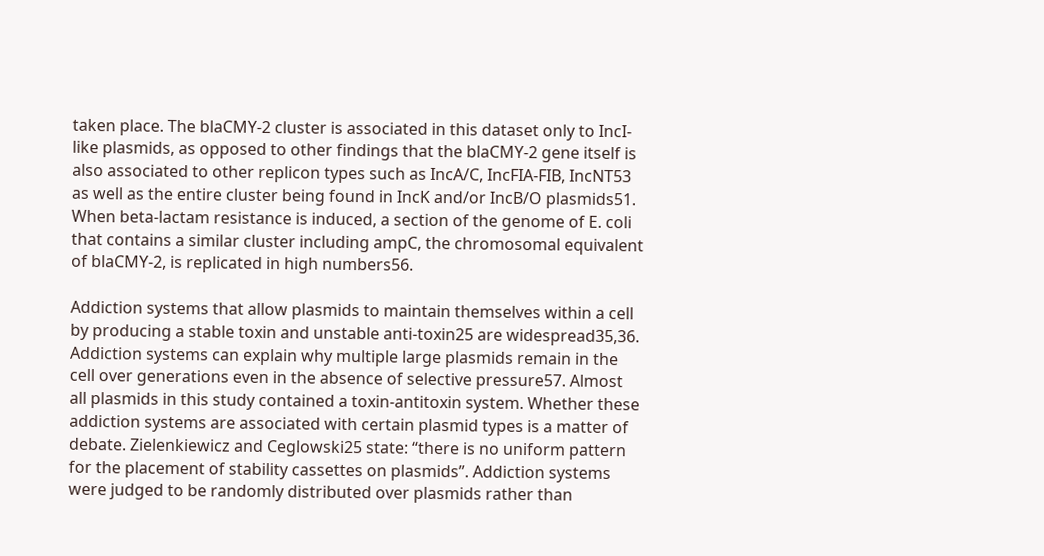taken place. The blaCMY-2 cluster is associated in this dataset only to IncI-like plasmids, as opposed to other findings that the blaCMY-2 gene itself is also associated to other replicon types such as IncA/C, IncFIA-FIB, IncNT53 as well as the entire cluster being found in IncK and/or IncB/O plasmids51. When beta-lactam resistance is induced, a section of the genome of E. coli that contains a similar cluster including ampC, the chromosomal equivalent of blaCMY-2, is replicated in high numbers56.

Addiction systems that allow plasmids to maintain themselves within a cell by producing a stable toxin and unstable anti-toxin25 are widespread35,36. Addiction systems can explain why multiple large plasmids remain in the cell over generations even in the absence of selective pressure57. Almost all plasmids in this study contained a toxin-antitoxin system. Whether these addiction systems are associated with certain plasmid types is a matter of debate. Zielenkiewicz and Ceglowski25 state: “there is no uniform pattern for the placement of stability cassettes on plasmids”. Addiction systems were judged to be randomly distributed over plasmids rather than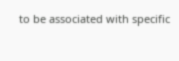to be associated with specific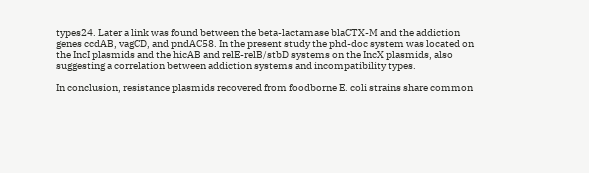types24. Later a link was found between the beta-lactamase blaCTX-M and the addiction genes ccdAB, vagCD, and pndAC58. In the present study the phd-doc system was located on the IncI plasmids and the hicAB and relE-relB/stbD systems on the IncX plasmids, also suggesting a correlation between addiction systems and incompatibility types.

In conclusion, resistance plasmids recovered from foodborne E. coli strains share common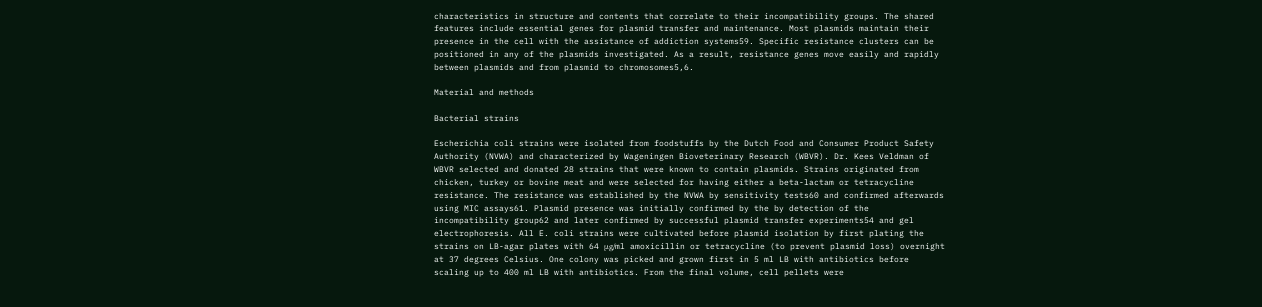characteristics in structure and contents that correlate to their incompatibility groups. The shared features include essential genes for plasmid transfer and maintenance. Most plasmids maintain their presence in the cell with the assistance of addiction systems59. Specific resistance clusters can be positioned in any of the plasmids investigated. As a result, resistance genes move easily and rapidly between plasmids and from plasmid to chromosomes5,6.

Material and methods

Bacterial strains

Escherichia coli strains were isolated from foodstuffs by the Dutch Food and Consumer Product Safety Authority (NVWA) and characterized by Wageningen Bioveterinary Research (WBVR). Dr. Kees Veldman of WBVR selected and donated 28 strains that were known to contain plasmids. Strains originated from chicken, turkey or bovine meat and were selected for having either a beta-lactam or tetracycline resistance. The resistance was established by the NVWA by sensitivity tests60 and confirmed afterwards using MIC assays61. Plasmid presence was initially confirmed by the by detection of the incompatibility group62 and later confirmed by successful plasmid transfer experiments54 and gel electrophoresis. All E. coli strains were cultivated before plasmid isolation by first plating the strains on LB-agar plates with 64 μg/ml amoxicillin or tetracycline (to prevent plasmid loss) overnight at 37 degrees Celsius. One colony was picked and grown first in 5 ml LB with antibiotics before scaling up to 400 ml LB with antibiotics. From the final volume, cell pellets were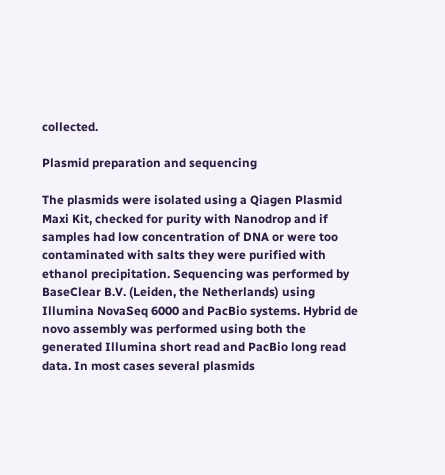collected.

Plasmid preparation and sequencing

The plasmids were isolated using a Qiagen Plasmid Maxi Kit, checked for purity with Nanodrop and if samples had low concentration of DNA or were too contaminated with salts they were purified with ethanol precipitation. Sequencing was performed by BaseClear B.V. (Leiden, the Netherlands) using Illumina NovaSeq 6000 and PacBio systems. Hybrid de novo assembly was performed using both the generated Illumina short read and PacBio long read data. In most cases several plasmids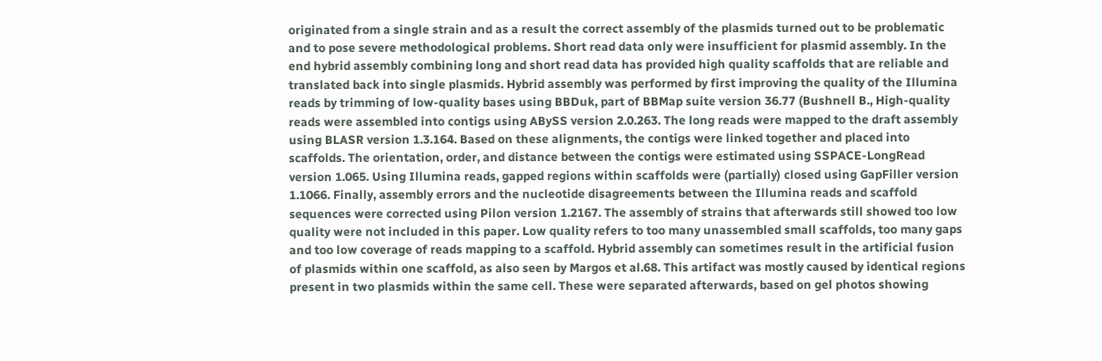originated from a single strain and as a result the correct assembly of the plasmids turned out to be problematic and to pose severe methodological problems. Short read data only were insufficient for plasmid assembly. In the end hybrid assembly combining long and short read data has provided high quality scaffolds that are reliable and translated back into single plasmids. Hybrid assembly was performed by first improving the quality of the Illumina reads by trimming of low-quality bases using BBDuk, part of BBMap suite version 36.77 (Bushnell B., High-quality reads were assembled into contigs using ABySS version 2.0.263. The long reads were mapped to the draft assembly using BLASR version 1.3.164. Based on these alignments, the contigs were linked together and placed into scaffolds. The orientation, order, and distance between the contigs were estimated using SSPACE-LongRead version 1.065. Using Illumina reads, gapped regions within scaffolds were (partially) closed using GapFiller version 1.1066. Finally, assembly errors and the nucleotide disagreements between the Illumina reads and scaffold sequences were corrected using Pilon version 1.2167. The assembly of strains that afterwards still showed too low quality were not included in this paper. Low quality refers to too many unassembled small scaffolds, too many gaps and too low coverage of reads mapping to a scaffold. Hybrid assembly can sometimes result in the artificial fusion of plasmids within one scaffold, as also seen by Margos et al.68. This artifact was mostly caused by identical regions present in two plasmids within the same cell. These were separated afterwards, based on gel photos showing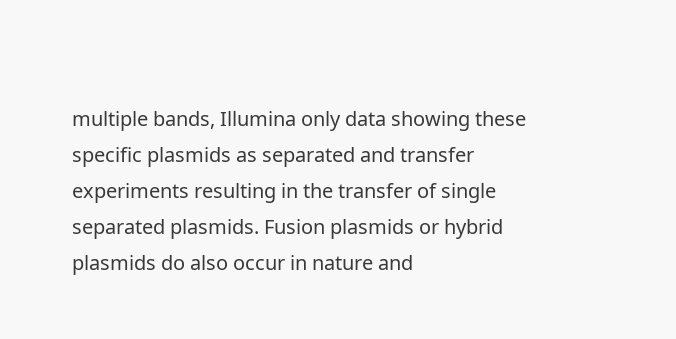multiple bands, Illumina only data showing these specific plasmids as separated and transfer experiments resulting in the transfer of single separated plasmids. Fusion plasmids or hybrid plasmids do also occur in nature and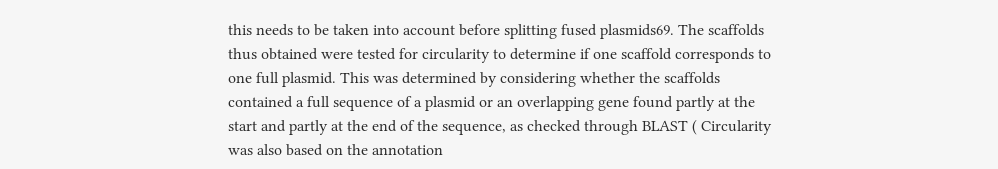this needs to be taken into account before splitting fused plasmids69. The scaffolds thus obtained were tested for circularity to determine if one scaffold corresponds to one full plasmid. This was determined by considering whether the scaffolds contained a full sequence of a plasmid or an overlapping gene found partly at the start and partly at the end of the sequence, as checked through BLAST ( Circularity was also based on the annotation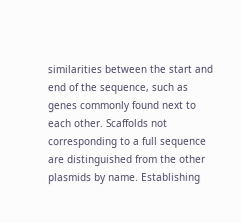similarities between the start and end of the sequence, such as genes commonly found next to each other. Scaffolds not corresponding to a full sequence are distinguished from the other plasmids by name. Establishing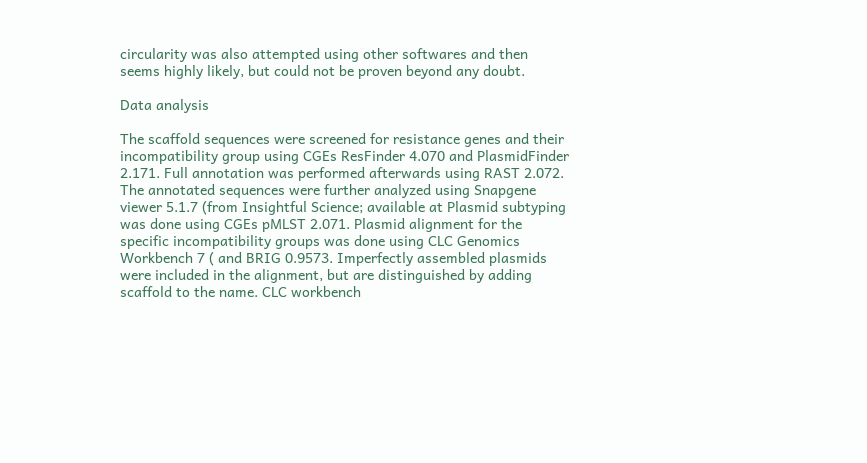circularity was also attempted using other softwares and then seems highly likely, but could not be proven beyond any doubt.

Data analysis

The scaffold sequences were screened for resistance genes and their incompatibility group using CGEs ResFinder 4.070 and PlasmidFinder 2.171. Full annotation was performed afterwards using RAST 2.072. The annotated sequences were further analyzed using Snapgene viewer 5.1.7 (from Insightful Science; available at Plasmid subtyping was done using CGEs pMLST 2.071. Plasmid alignment for the specific incompatibility groups was done using CLC Genomics Workbench 7 ( and BRIG 0.9573. Imperfectly assembled plasmids were included in the alignment, but are distinguished by adding scaffold to the name. CLC workbench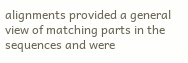alignments provided a general view of matching parts in the sequences and were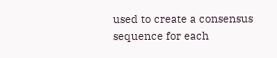used to create a consensus sequence for each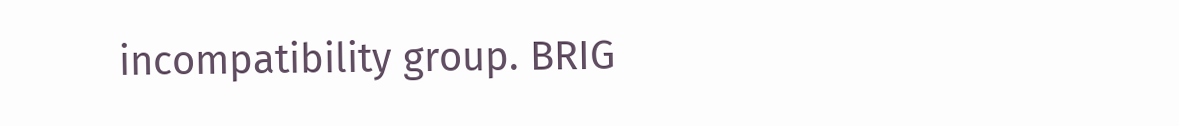incompatibility group. BRIG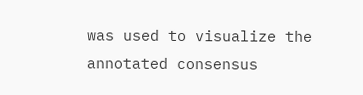was used to visualize the annotated consensus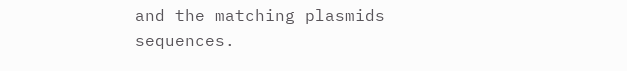and the matching plasmids sequences.